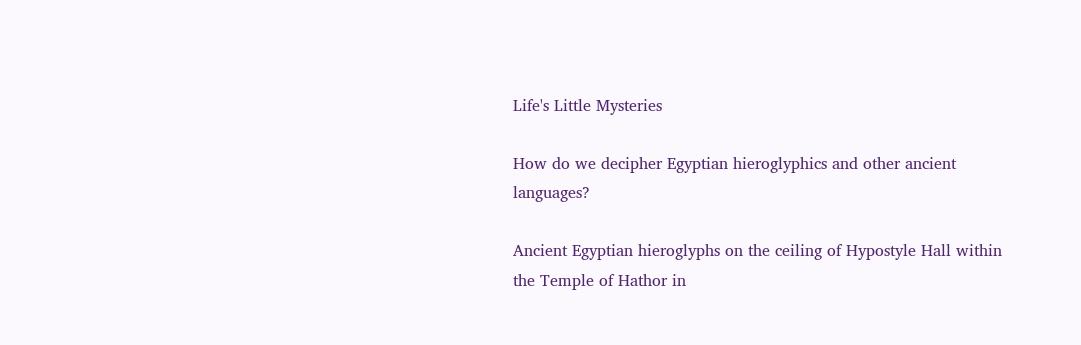Life's Little Mysteries

How do we decipher Egyptian hieroglyphics and other ancient languages?

Ancient Egyptian hieroglyphs on the ceiling of Hypostyle Hall within the Temple of Hathor in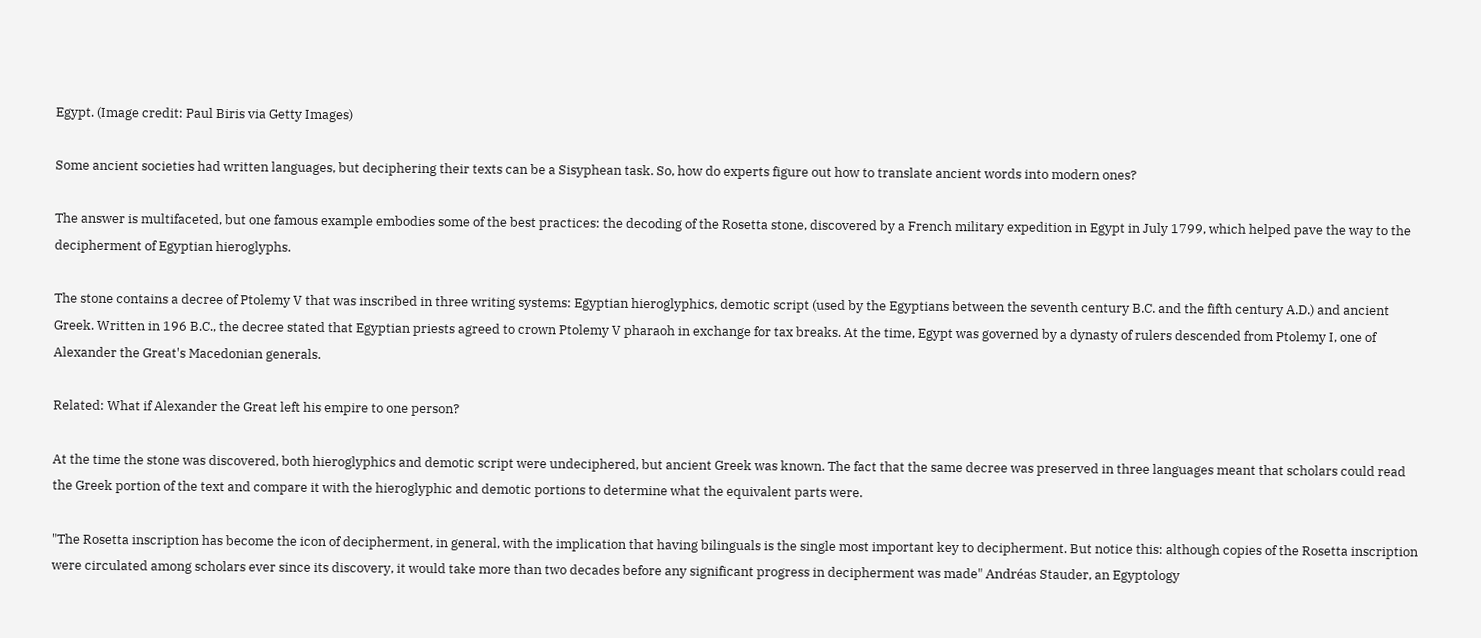Egypt. (Image credit: Paul Biris via Getty Images)

Some ancient societies had written languages, but deciphering their texts can be a Sisyphean task. So, how do experts figure out how to translate ancient words into modern ones?

The answer is multifaceted, but one famous example embodies some of the best practices: the decoding of the Rosetta stone, discovered by a French military expedition in Egypt in July 1799, which helped pave the way to the decipherment of Egyptian hieroglyphs.

The stone contains a decree of Ptolemy V that was inscribed in three writing systems: Egyptian hieroglyphics, demotic script (used by the Egyptians between the seventh century B.C. and the fifth century A.D.) and ancient Greek. Written in 196 B.C., the decree stated that Egyptian priests agreed to crown Ptolemy V pharaoh in exchange for tax breaks. At the time, Egypt was governed by a dynasty of rulers descended from Ptolemy I, one of Alexander the Great's Macedonian generals.

Related: What if Alexander the Great left his empire to one person?

At the time the stone was discovered, both hieroglyphics and demotic script were undeciphered, but ancient Greek was known. The fact that the same decree was preserved in three languages meant that scholars could read the Greek portion of the text and compare it with the hieroglyphic and demotic portions to determine what the equivalent parts were.

"The Rosetta inscription has become the icon of decipherment, in general, with the implication that having bilinguals is the single most important key to decipherment. But notice this: although copies of the Rosetta inscription were circulated among scholars ever since its discovery, it would take more than two decades before any significant progress in decipherment was made" Andréas Stauder, an Egyptology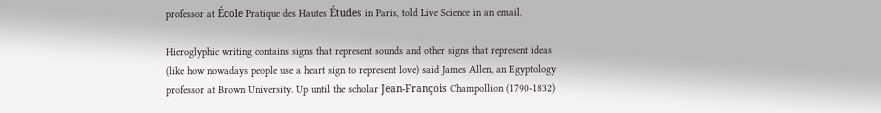professor at École Pratique des Hautes Études in Paris, told Live Science in an email.

Hieroglyphic writing contains signs that represent sounds and other signs that represent ideas (like how nowadays people use a heart sign to represent love) said James Allen, an Egyptology professor at Brown University. Up until the scholar Jean-François Champollion (1790-1832)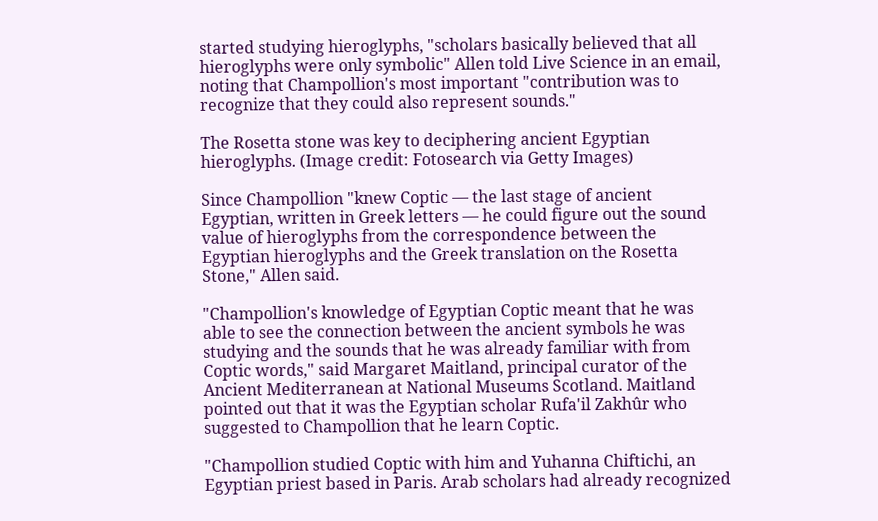started studying hieroglyphs, "scholars basically believed that all hieroglyphs were only symbolic" Allen told Live Science in an email, noting that Champollion's most important "contribution was to recognize that they could also represent sounds."

The Rosetta stone was key to deciphering ancient Egyptian hieroglyphs. (Image credit: Fotosearch via Getty Images)

Since Champollion "knew Coptic — the last stage of ancient Egyptian, written in Greek letters — he could figure out the sound value of hieroglyphs from the correspondence between the Egyptian hieroglyphs and the Greek translation on the Rosetta Stone," Allen said.

"Champollion's knowledge of Egyptian Coptic meant that he was able to see the connection between the ancient symbols he was studying and the sounds that he was already familiar with from Coptic words," said Margaret Maitland, principal curator of the Ancient Mediterranean at National Museums Scotland. Maitland pointed out that it was the Egyptian scholar Rufa'il Zakhûr who suggested to Champollion that he learn Coptic.

"Champollion studied Coptic with him and Yuhanna Chiftichi, an Egyptian priest based in Paris. Arab scholars had already recognized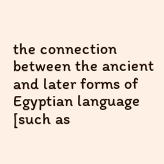the connection between the ancient and later forms of Egyptian language [such as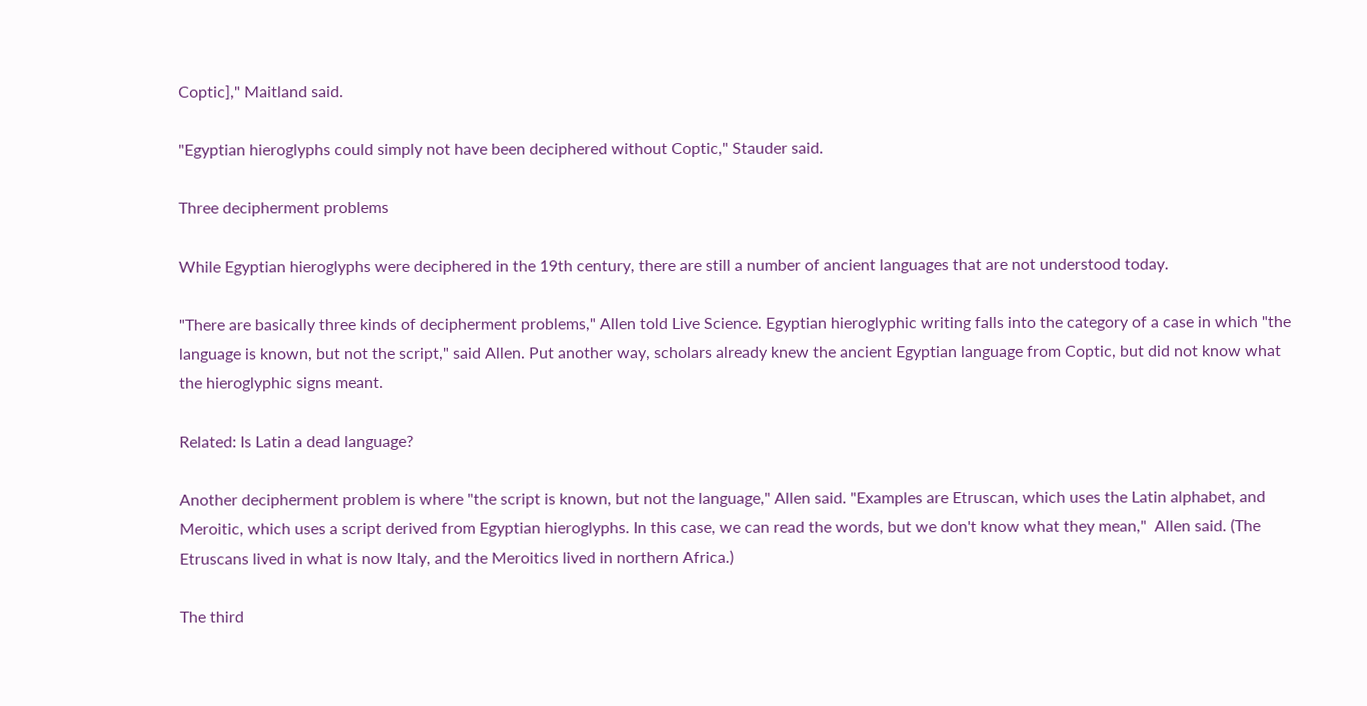Coptic]," Maitland said.

"Egyptian hieroglyphs could simply not have been deciphered without Coptic," Stauder said.

Three decipherment problems

While Egyptian hieroglyphs were deciphered in the 19th century, there are still a number of ancient languages that are not understood today.

"There are basically three kinds of decipherment problems," Allen told Live Science. Egyptian hieroglyphic writing falls into the category of a case in which "the language is known, but not the script," said Allen. Put another way, scholars already knew the ancient Egyptian language from Coptic, but did not know what the hieroglyphic signs meant.

Related: Is Latin a dead language?

Another decipherment problem is where "the script is known, but not the language," Allen said. "Examples are Etruscan, which uses the Latin alphabet, and Meroitic, which uses a script derived from Egyptian hieroglyphs. In this case, we can read the words, but we don't know what they mean,"  Allen said. (The Etruscans lived in what is now Italy, and the Meroitics lived in northern Africa.)

The third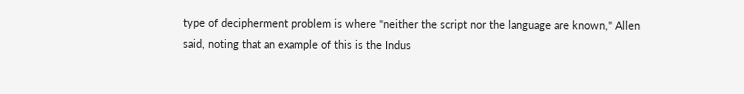type of decipherment problem is where "neither the script nor the language are known," Allen said, noting that an example of this is the Indus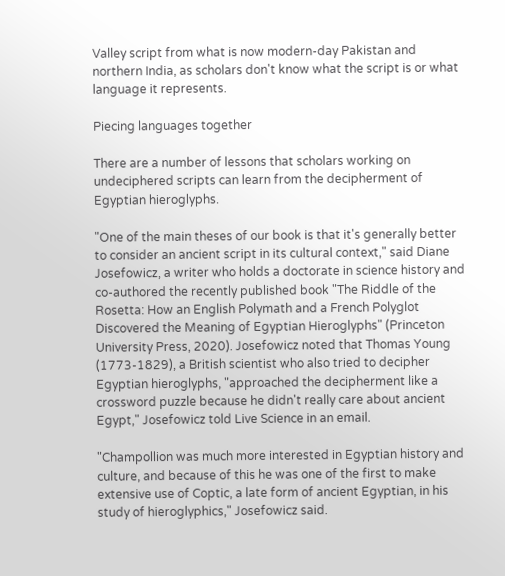Valley script from what is now modern-day Pakistan and northern India, as scholars don't know what the script is or what language it represents.

Piecing languages together

There are a number of lessons that scholars working on undeciphered scripts can learn from the decipherment of Egyptian hieroglyphs.

"One of the main theses of our book is that it's generally better to consider an ancient script in its cultural context," said Diane Josefowicz, a writer who holds a doctorate in science history and co-authored the recently published book "The Riddle of the Rosetta: How an English Polymath and a French Polyglot Discovered the Meaning of Egyptian Hieroglyphs" (Princeton University Press, 2020). Josefowicz noted that Thomas Young (1773-1829), a British scientist who also tried to decipher Egyptian hieroglyphs, "approached the decipherment like a crossword puzzle because he didn't really care about ancient Egypt," Josefowicz told Live Science in an email.

"Champollion was much more interested in Egyptian history and culture, and because of this he was one of the first to make extensive use of Coptic, a late form of ancient Egyptian, in his study of hieroglyphics," Josefowicz said.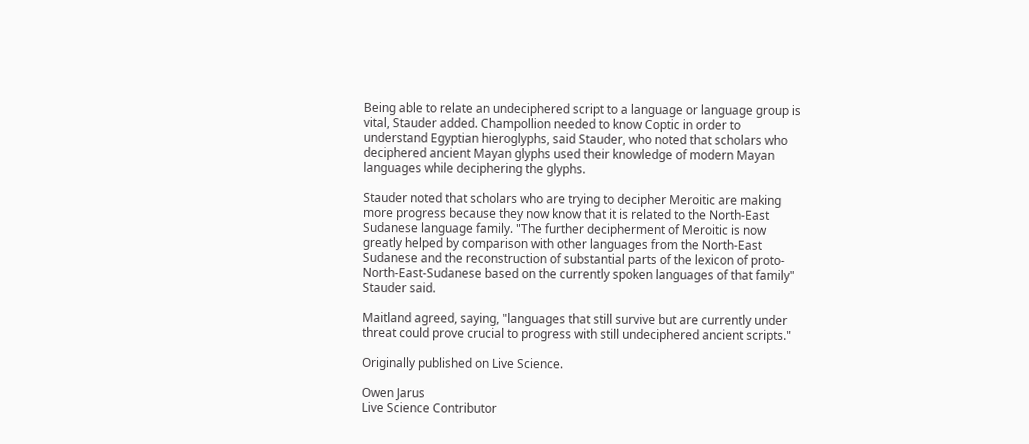Being able to relate an undeciphered script to a language or language group is vital, Stauder added. Champollion needed to know Coptic in order to understand Egyptian hieroglyphs, said Stauder, who noted that scholars who deciphered ancient Mayan glyphs used their knowledge of modern Mayan languages while deciphering the glyphs.

Stauder noted that scholars who are trying to decipher Meroitic are making more progress because they now know that it is related to the North-East Sudanese language family. "The further decipherment of Meroitic is now greatly helped by comparison with other languages from the North-East Sudanese and the reconstruction of substantial parts of the lexicon of proto-North-East-Sudanese based on the currently spoken languages of that family"  Stauder said.

Maitland agreed, saying, "languages that still survive but are currently under threat could prove crucial to progress with still undeciphered ancient scripts."

Originally published on Live Science.

Owen Jarus
Live Science Contributor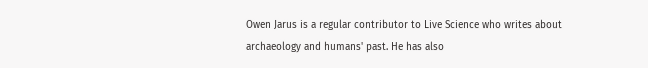Owen Jarus is a regular contributor to Live Science who writes about archaeology and humans' past. He has also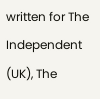written for The Independent (UK), The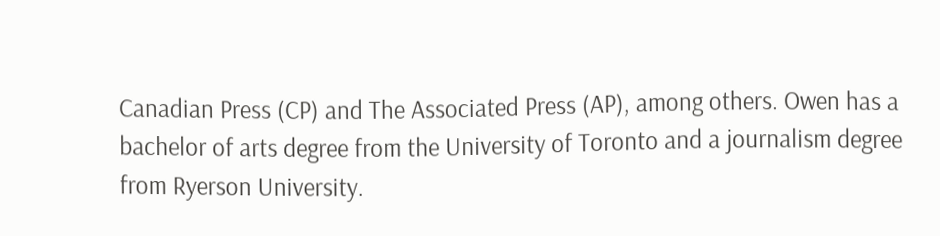Canadian Press (CP) and The Associated Press (AP), among others. Owen has a bachelor of arts degree from the University of Toronto and a journalism degree from Ryerson University.